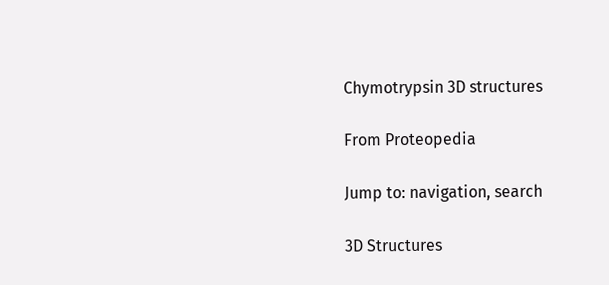Chymotrypsin 3D structures

From Proteopedia

Jump to: navigation, search

3D Structures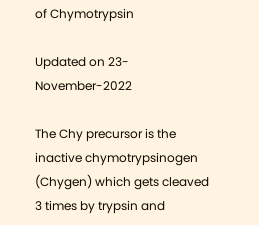of Chymotrypsin

Updated on 23-November-2022

The Chy precursor is the inactive chymotrypsinogen (Chygen) which gets cleaved 3 times by trypsin and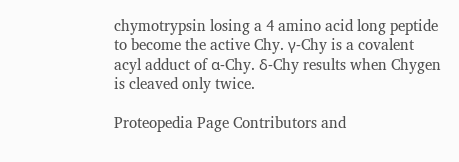chymotrypsin losing a 4 amino acid long peptide to become the active Chy. γ-Chy is a covalent acyl adduct of α-Chy. δ-Chy results when Chygen is cleaved only twice.

Proteopedia Page Contributors and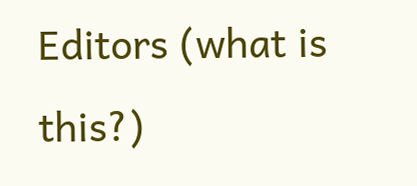Editors (what is this?)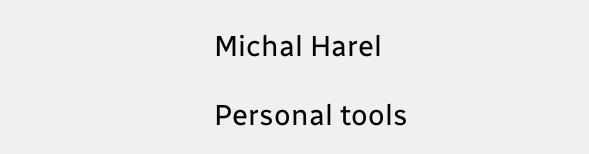Michal Harel

Personal tools